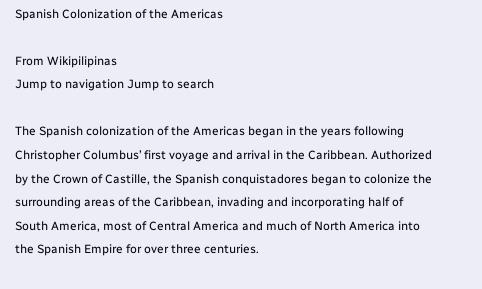Spanish Colonization of the Americas

From Wikipilipinas
Jump to navigation Jump to search

The Spanish colonization of the Americas began in the years following Christopher Columbus’ first voyage and arrival in the Caribbean. Authorized by the Crown of Castille, the Spanish conquistadores began to colonize the surrounding areas of the Caribbean, invading and incorporating half of South America, most of Central America and much of North America into the Spanish Empire for over three centuries.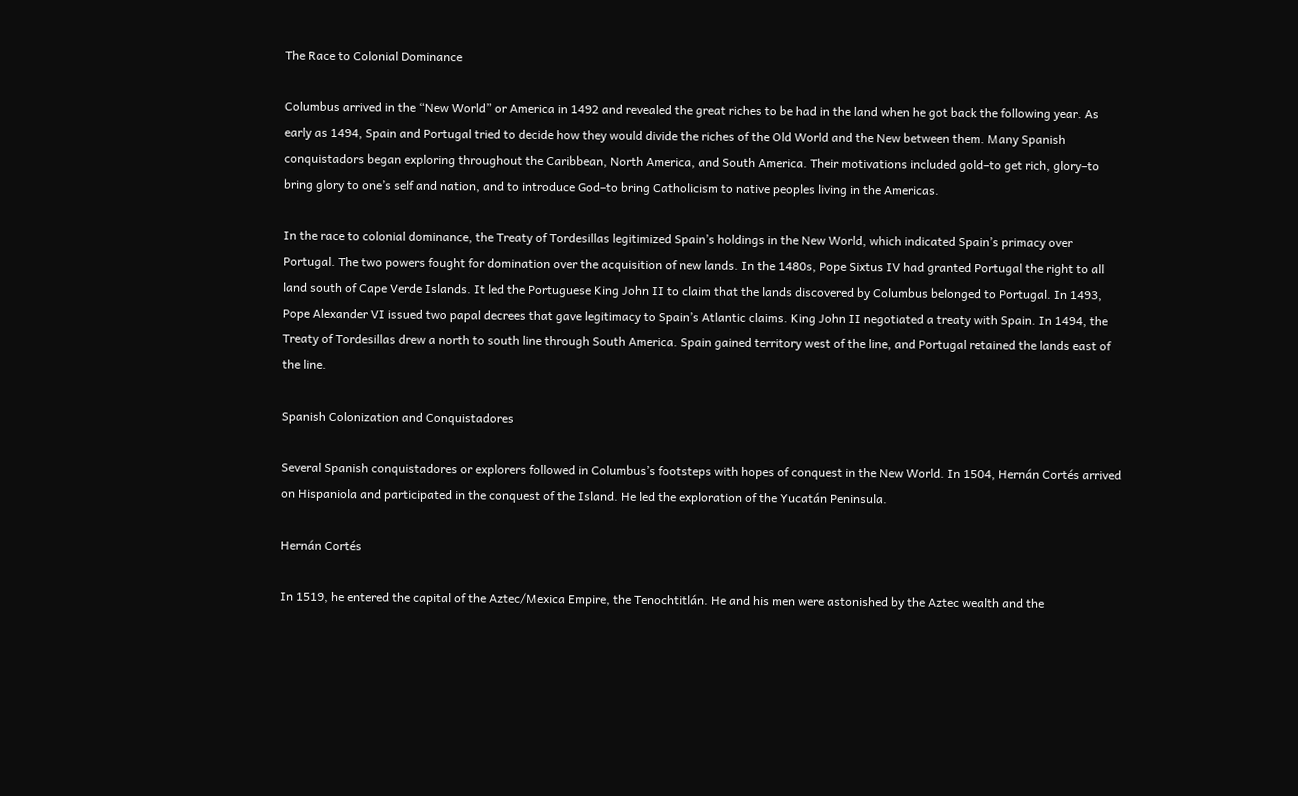The Race to Colonial Dominance

Columbus arrived in the “New World” or America in 1492 and revealed the great riches to be had in the land when he got back the following year. As early as 1494, Spain and Portugal tried to decide how they would divide the riches of the Old World and the New between them. Many Spanish conquistadors began exploring throughout the Caribbean, North America, and South America. Their motivations included gold–to get rich, glory–to bring glory to one’s self and nation, and to introduce God–to bring Catholicism to native peoples living in the Americas.

In the race to colonial dominance, the Treaty of Tordesillas legitimized Spain’s holdings in the New World, which indicated Spain’s primacy over Portugal. The two powers fought for domination over the acquisition of new lands. In the 1480s, Pope Sixtus IV had granted Portugal the right to all land south of Cape Verde Islands. It led the Portuguese King John II to claim that the lands discovered by Columbus belonged to Portugal. In 1493, Pope Alexander VI issued two papal decrees that gave legitimacy to Spain’s Atlantic claims. King John II negotiated a treaty with Spain. In 1494, the Treaty of Tordesillas drew a north to south line through South America. Spain gained territory west of the line, and Portugal retained the lands east of the line.

Spanish Colonization and Conquistadores

Several Spanish conquistadores or explorers followed in Columbus’s footsteps with hopes of conquest in the New World. In 1504, Hernán Cortés arrived on Hispaniola and participated in the conquest of the Island. He led the exploration of the Yucatán Peninsula.

Hernán Cortés

In 1519, he entered the capital of the Aztec/Mexica Empire, the Tenochtitlán. He and his men were astonished by the Aztec wealth and the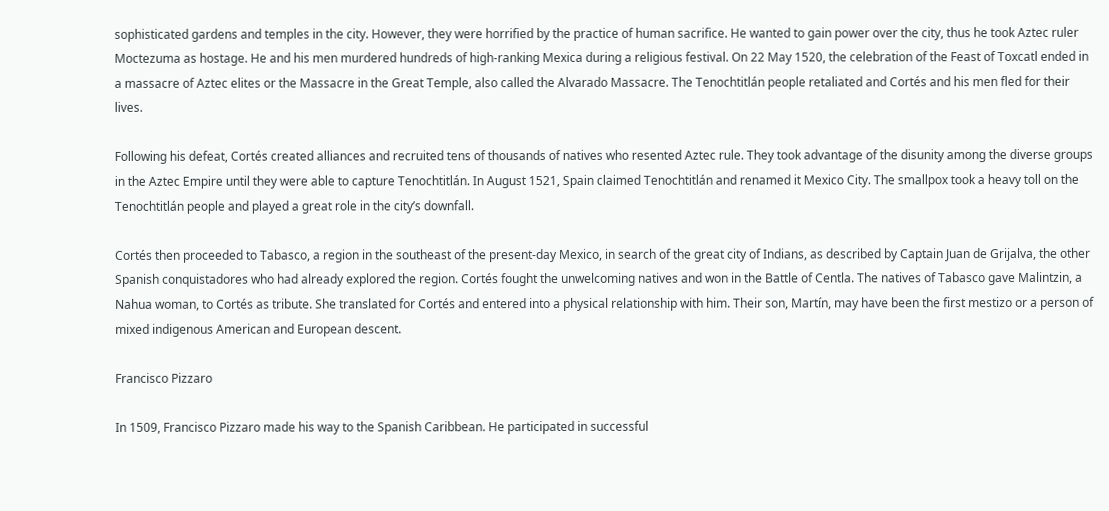sophisticated gardens and temples in the city. However, they were horrified by the practice of human sacrifice. He wanted to gain power over the city, thus he took Aztec ruler Moctezuma as hostage. He and his men murdered hundreds of high-ranking Mexica during a religious festival. On 22 May 1520, the celebration of the Feast of Toxcatl ended in a massacre of Aztec elites or the Massacre in the Great Temple, also called the Alvarado Massacre. The Tenochtitlán people retaliated and Cortés and his men fled for their lives.

Following his defeat, Cortés created alliances and recruited tens of thousands of natives who resented Aztec rule. They took advantage of the disunity among the diverse groups in the Aztec Empire until they were able to capture Tenochtitlán. In August 1521, Spain claimed Tenochtitlán and renamed it Mexico City. The smallpox took a heavy toll on the Tenochtitlán people and played a great role in the city’s downfall.

Cortés then proceeded to Tabasco, a region in the southeast of the present-day Mexico, in search of the great city of Indians, as described by Captain Juan de Grijalva, the other Spanish conquistadores who had already explored the region. Cortés fought the unwelcoming natives and won in the Battle of Centla. The natives of Tabasco gave Malintzin, a Nahua woman, to Cortés as tribute. She translated for Cortés and entered into a physical relationship with him. Their son, Martín, may have been the first mestizo or a person of mixed indigenous American and European descent.

Francisco Pizzaro

In 1509, Francisco Pizzaro made his way to the Spanish Caribbean. He participated in successful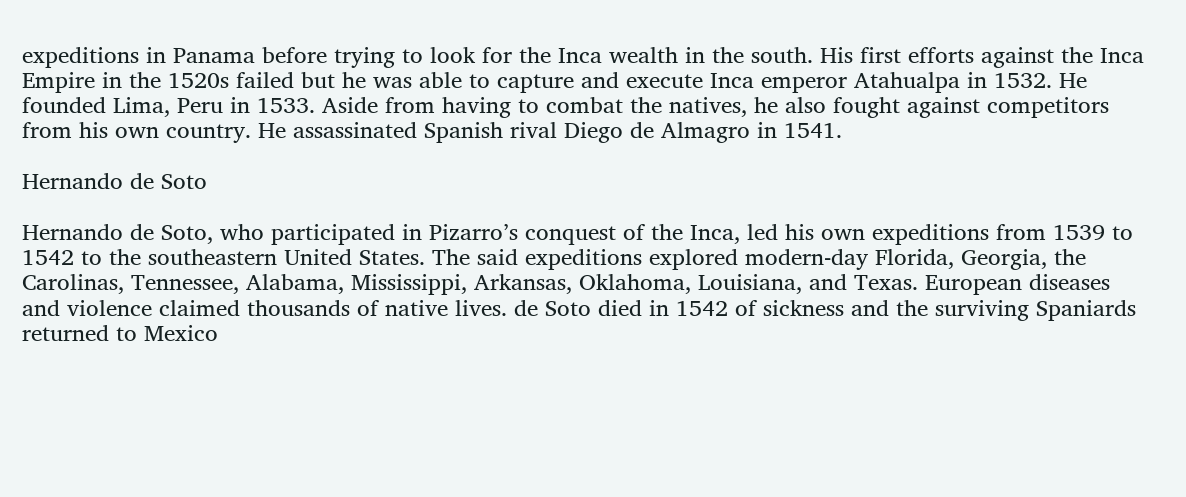expeditions in Panama before trying to look for the Inca wealth in the south. His first efforts against the Inca Empire in the 1520s failed but he was able to capture and execute Inca emperor Atahualpa in 1532. He founded Lima, Peru in 1533. Aside from having to combat the natives, he also fought against competitors from his own country. He assassinated Spanish rival Diego de Almagro in 1541.

Hernando de Soto

Hernando de Soto, who participated in Pizarro’s conquest of the Inca, led his own expeditions from 1539 to 1542 to the southeastern United States. The said expeditions explored modern-day Florida, Georgia, the Carolinas, Tennessee, Alabama, Mississippi, Arkansas, Oklahoma, Louisiana, and Texas. European diseases and violence claimed thousands of native lives. de Soto died in 1542 of sickness and the surviving Spaniards returned to Mexico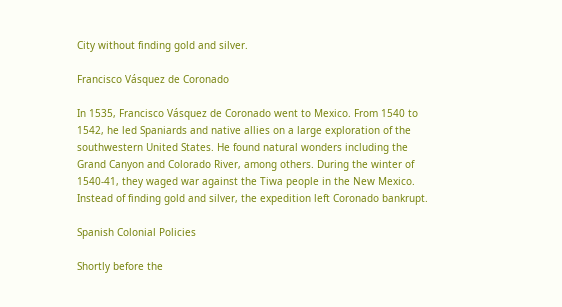City without finding gold and silver.

Francisco Vásquez de Coronado

In 1535, Francisco Vásquez de Coronado went to Mexico. From 1540 to 1542, he led Spaniards and native allies on a large exploration of the southwestern United States. He found natural wonders including the Grand Canyon and Colorado River, among others. During the winter of 1540-41, they waged war against the Tiwa people in the New Mexico. Instead of finding gold and silver, the expedition left Coronado bankrupt.

Spanish Colonial Policies

Shortly before the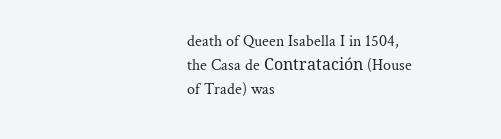death of Queen Isabella I in 1504, the Casa de Contratación (House of Trade) was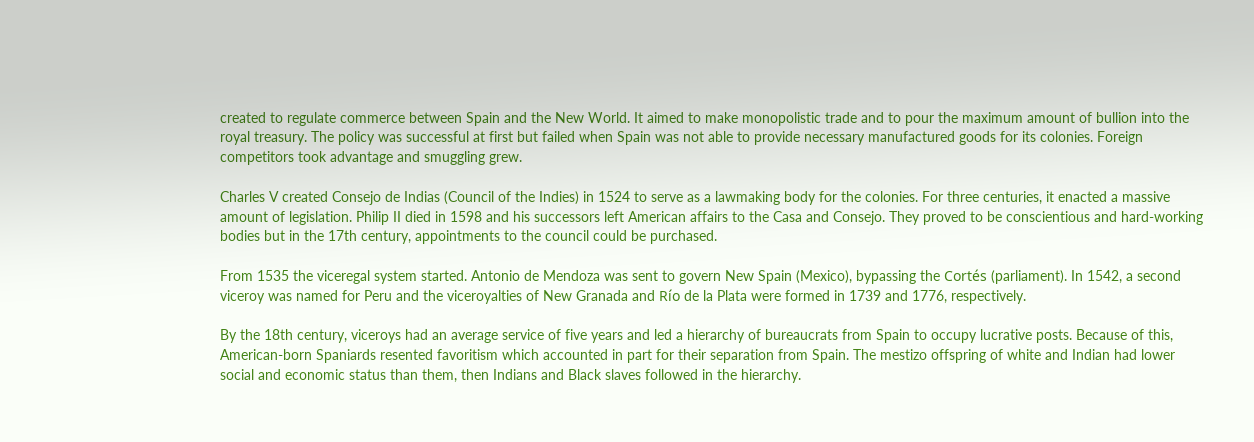created to regulate commerce between Spain and the New World. It aimed to make monopolistic trade and to pour the maximum amount of bullion into the royal treasury. The policy was successful at first but failed when Spain was not able to provide necessary manufactured goods for its colonies. Foreign competitors took advantage and smuggling grew.

Charles V created Consejo de Indias (Council of the Indies) in 1524 to serve as a lawmaking body for the colonies. For three centuries, it enacted a massive amount of legislation. Philip II died in 1598 and his successors left American affairs to the Casa and Consejo. They proved to be conscientious and hard-working bodies but in the 17th century, appointments to the council could be purchased.

From 1535 the viceregal system started. Antonio de Mendoza was sent to govern New Spain (Mexico), bypassing the Cortés (parliament). In 1542, a second viceroy was named for Peru and the viceroyalties of New Granada and Río de la Plata were formed in 1739 and 1776, respectively.

By the 18th century, viceroys had an average service of five years and led a hierarchy of bureaucrats from Spain to occupy lucrative posts. Because of this, American-born Spaniards resented favoritism which accounted in part for their separation from Spain. The mestizo offspring of white and Indian had lower social and economic status than them, then Indians and Black slaves followed in the hierarchy.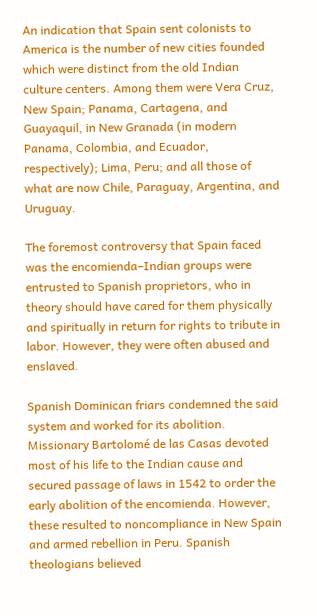An indication that Spain sent colonists to America is the number of new cities founded which were distinct from the old Indian culture centers. Among them were Vera Cruz, New Spain; Panama, Cartagena, and Guayaquil, in New Granada (in modern Panama, Colombia, and Ecuador, respectively); Lima, Peru; and all those of what are now Chile, Paraguay, Argentina, and Uruguay.

The foremost controversy that Spain faced was the encomienda–Indian groups were entrusted to Spanish proprietors, who in theory should have cared for them physically and spiritually in return for rights to tribute in labor. However, they were often abused and enslaved.

Spanish Dominican friars condemned the said system and worked for its abolition. Missionary Bartolomé de las Casas devoted most of his life to the Indian cause and secured passage of laws in 1542 to order the early abolition of the encomienda. However, these resulted to noncompliance in New Spain and armed rebellion in Peru. Spanish theologians believed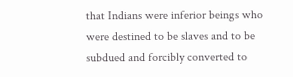that Indians were inferior beings who were destined to be slaves and to be subdued and forcibly converted to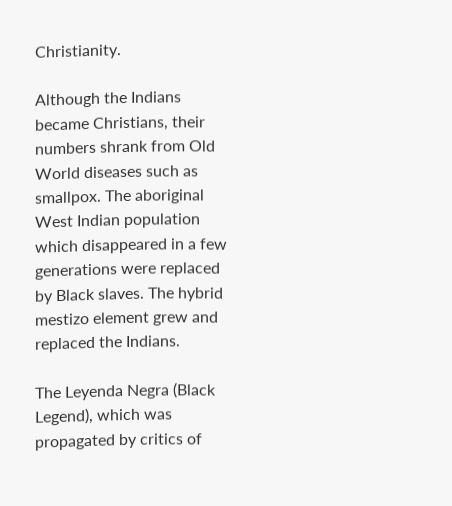Christianity.

Although the Indians became Christians, their numbers shrank from Old World diseases such as smallpox. The aboriginal West Indian population which disappeared in a few generations were replaced by Black slaves. The hybrid mestizo element grew and replaced the Indians.

The Leyenda Negra (Black Legend), which was propagated by critics of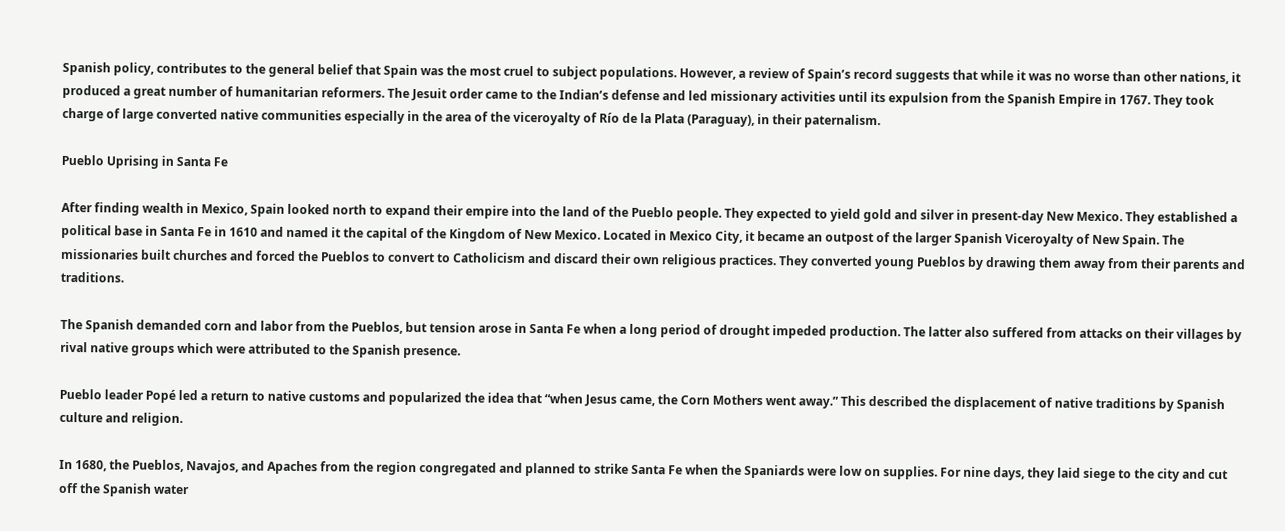Spanish policy, contributes to the general belief that Spain was the most cruel to subject populations. However, a review of Spain’s record suggests that while it was no worse than other nations, it produced a great number of humanitarian reformers. The Jesuit order came to the Indian’s defense and led missionary activities until its expulsion from the Spanish Empire in 1767. They took charge of large converted native communities especially in the area of the viceroyalty of Río de la Plata (Paraguay), in their paternalism.

Pueblo Uprising in Santa Fe

After finding wealth in Mexico, Spain looked north to expand their empire into the land of the Pueblo people. They expected to yield gold and silver in present-day New Mexico. They established a political base in Santa Fe in 1610 and named it the capital of the Kingdom of New Mexico. Located in Mexico City, it became an outpost of the larger Spanish Viceroyalty of New Spain. The missionaries built churches and forced the Pueblos to convert to Catholicism and discard their own religious practices. They converted young Pueblos by drawing them away from their parents and traditions.

The Spanish demanded corn and labor from the Pueblos, but tension arose in Santa Fe when a long period of drought impeded production. The latter also suffered from attacks on their villages by rival native groups which were attributed to the Spanish presence.

Pueblo leader Popé led a return to native customs and popularized the idea that “when Jesus came, the Corn Mothers went away.” This described the displacement of native traditions by Spanish culture and religion.

In 1680, the Pueblos, Navajos, and Apaches from the region congregated and planned to strike Santa Fe when the Spaniards were low on supplies. For nine days, they laid siege to the city and cut off the Spanish water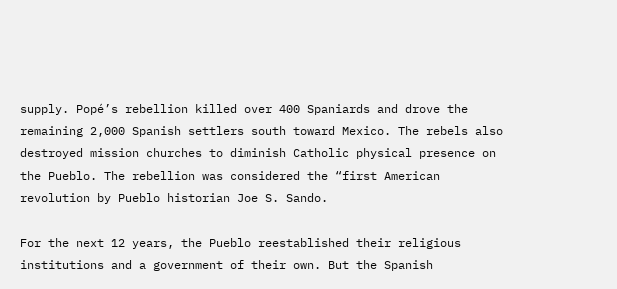supply. Popé’s rebellion killed over 400 Spaniards and drove the remaining 2,000 Spanish settlers south toward Mexico. The rebels also destroyed mission churches to diminish Catholic physical presence on the Pueblo. The rebellion was considered the “first American revolution by Pueblo historian Joe S. Sando.

For the next 12 years, the Pueblo reestablished their religious institutions and a government of their own. But the Spanish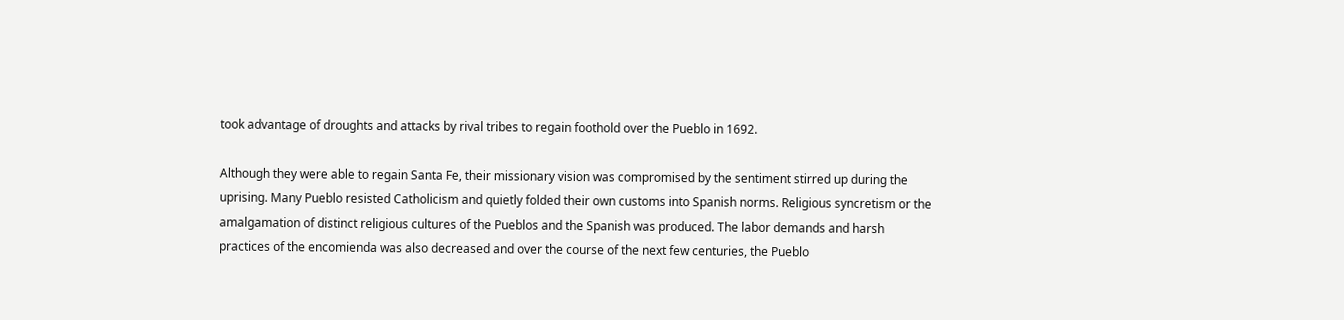took advantage of droughts and attacks by rival tribes to regain foothold over the Pueblo in 1692.

Although they were able to regain Santa Fe, their missionary vision was compromised by the sentiment stirred up during the uprising. Many Pueblo resisted Catholicism and quietly folded their own customs into Spanish norms. Religious syncretism or the amalgamation of distinct religious cultures of the Pueblos and the Spanish was produced. The labor demands and harsh practices of the encomienda was also decreased and over the course of the next few centuries, the Pueblo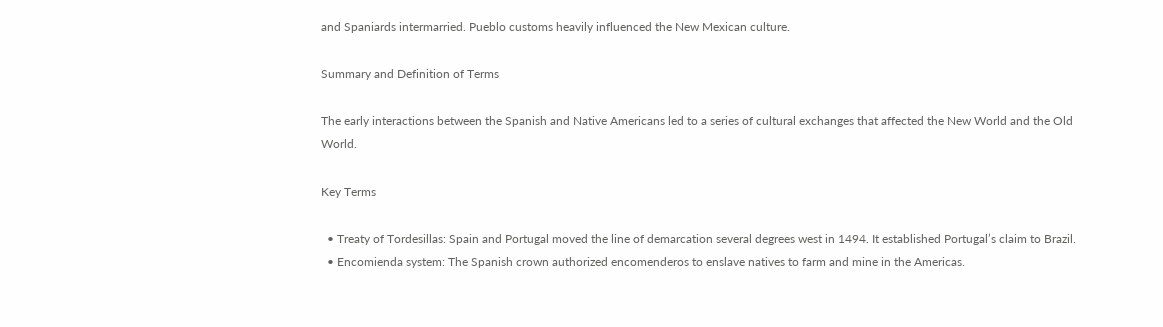and Spaniards intermarried. Pueblo customs heavily influenced the New Mexican culture.

Summary and Definition of Terms

The early interactions between the Spanish and Native Americans led to a series of cultural exchanges that affected the New World and the Old World.

Key Terms

  • Treaty of Tordesillas: Spain and Portugal moved the line of demarcation several degrees west in 1494. It established Portugal’s claim to Brazil.
  • Encomienda system: The Spanish crown authorized encomenderos to enslave natives to farm and mine in the Americas.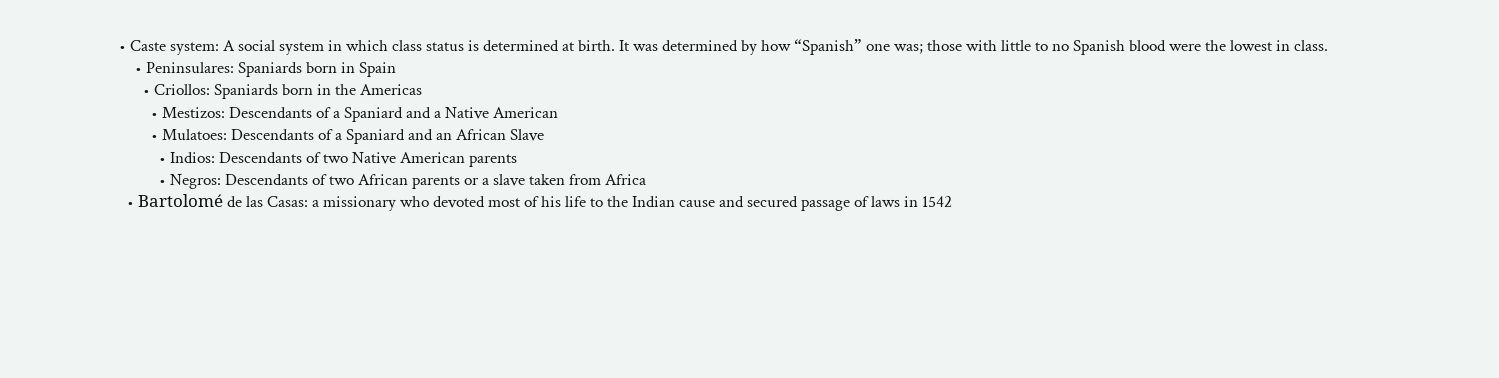• Caste system: A social system in which class status is determined at birth. It was determined by how “Spanish” one was; those with little to no Spanish blood were the lowest in class.
    • Peninsulares: Spaniards born in Spain
      • Criollos: Spaniards born in the Americas
        • Mestizos: Descendants of a Spaniard and a Native American
        • Mulatoes: Descendants of a Spaniard and an African Slave
          • Indios: Descendants of two Native American parents
          • Negros: Descendants of two African parents or a slave taken from Africa
  • Bartolomé de las Casas: a missionary who devoted most of his life to the Indian cause and secured passage of laws in 1542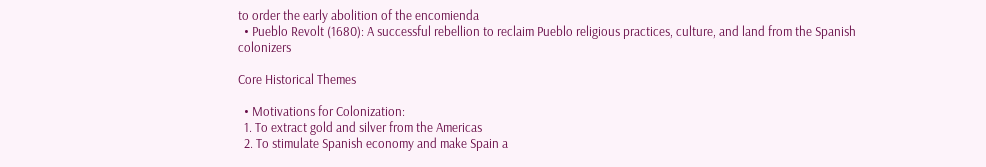to order the early abolition of the encomienda
  • Pueblo Revolt (1680): A successful rebellion to reclaim Pueblo religious practices, culture, and land from the Spanish colonizers

Core Historical Themes

  • Motivations for Colonization:
  1. To extract gold and silver from the Americas
  2. To stimulate Spanish economy and make Spain a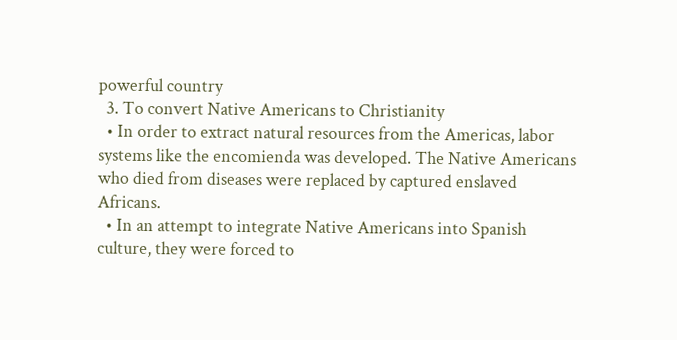powerful country
  3. To convert Native Americans to Christianity
  • In order to extract natural resources from the Americas, labor systems like the encomienda was developed. The Native Americans who died from diseases were replaced by captured enslaved Africans.
  • In an attempt to integrate Native Americans into Spanish culture, they were forced to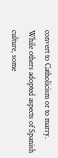convert to Catholicism or to marry. While others adopted aspects of Spanish culture, some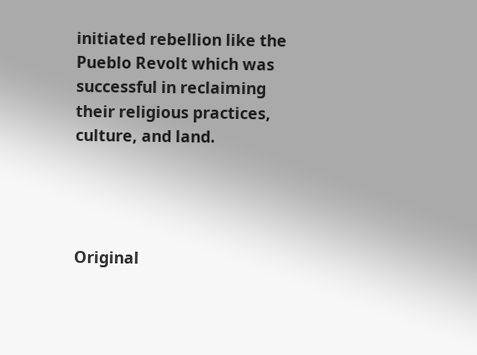initiated rebellion like the Pueblo Revolt which was successful in reclaiming their religious practices, culture, and land.




Original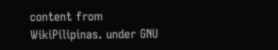content from WikiPilipinas. under GNU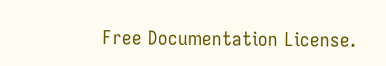Free Documentation License.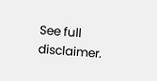See full disclaimer.